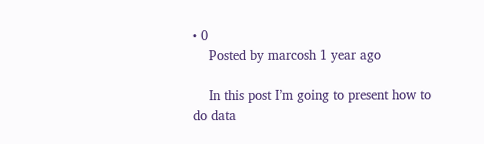• 0
    Posted by marcosh 1 year ago

    In this post I’m going to present how to do data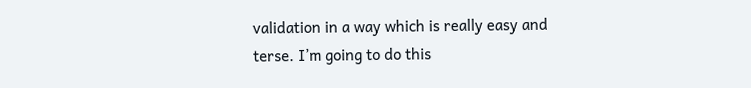validation in a way which is really easy and terse. I’m going to do this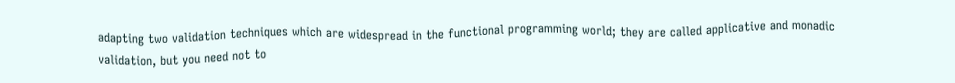adapting two validation techniques which are widespread in the functional programming world; they are called applicative and monadic validation, but you need not to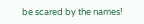be scared by the names!